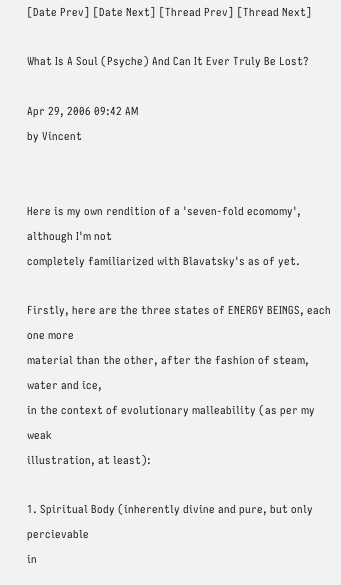[Date Prev] [Date Next] [Thread Prev] [Thread Next]

What Is A Soul (Psyche) And Can It Ever Truly Be Lost?

Apr 29, 2006 09:42 AM
by Vincent


Here is my own rendition of a 'seven-fold ecomomy', although I'm not
completely familiarized with Blavatsky's as of yet.

Firstly, here are the three states of ENERGY BEINGS, each one more
material than the other, after the fashion of steam, water and ice,
in the context of evolutionary malleability (as per my weak
illustration, at least):

1. Spiritual Body (inherently divine and pure, but only percievable
in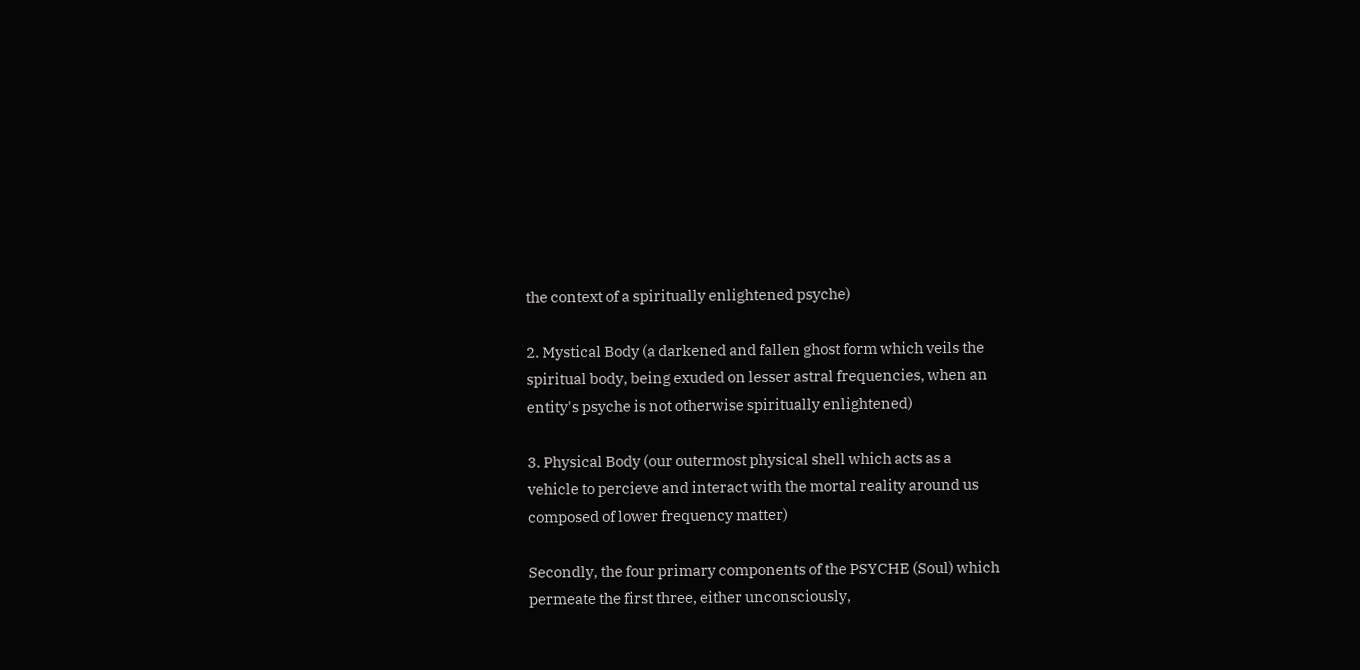the context of a spiritually enlightened psyche)

2. Mystical Body (a darkened and fallen ghost form which veils the
spiritual body, being exuded on lesser astral frequencies, when an
entity's psyche is not otherwise spiritually enlightened)

3. Physical Body (our outermost physical shell which acts as a
vehicle to percieve and interact with the mortal reality around us
composed of lower frequency matter)

Secondly, the four primary components of the PSYCHE (Soul) which
permeate the first three, either unconsciously,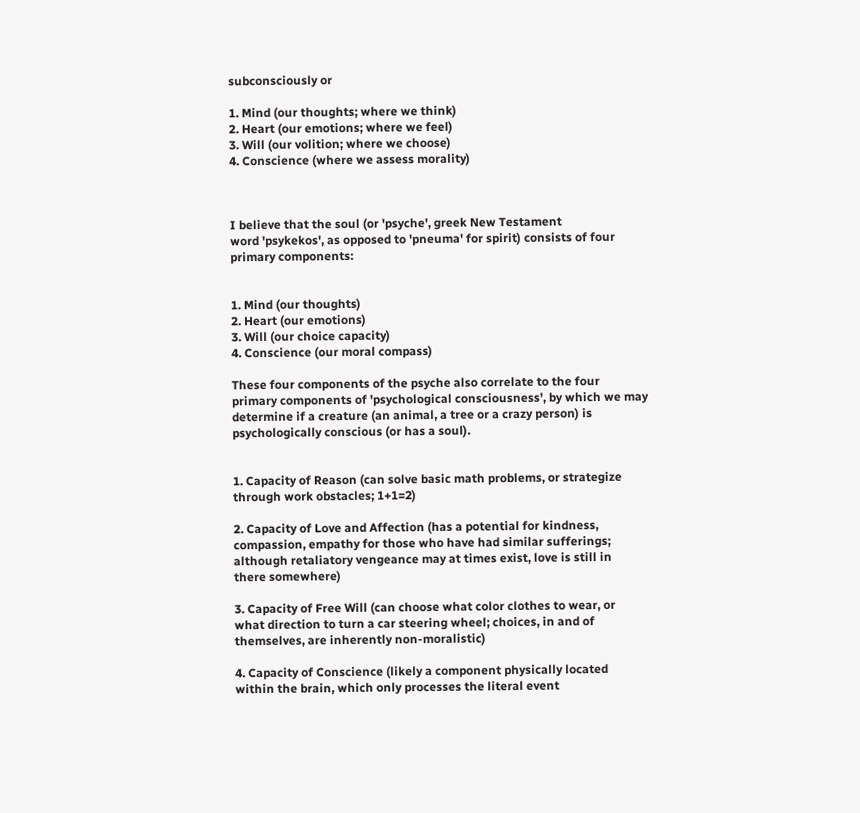subconsciously or

1. Mind (our thoughts; where we think)
2. Heart (our emotions; where we feel)
3. Will (our volition; where we choose)
4. Conscience (where we assess morality)



I believe that the soul (or 'psyche', greek New Testament
word 'psykekos', as opposed to 'pneuma' for spirit) consists of four
primary components:


1. Mind (our thoughts)
2. Heart (our emotions)
3. Will (our choice capacity)
4. Conscience (our moral compass)

These four components of the psyche also correlate to the four
primary components of 'psychological consciousness', by which we may
determine if a creature (an animal, a tree or a crazy person) is
psychologically conscious (or has a soul).


1. Capacity of Reason (can solve basic math problems, or strategize
through work obstacles; 1+1=2)

2. Capacity of Love and Affection (has a potential for kindness,
compassion, empathy for those who have had similar sufferings;
although retaliatory vengeance may at times exist, love is still in
there somewhere)

3. Capacity of Free Will (can choose what color clothes to wear, or
what direction to turn a car steering wheel; choices, in and of
themselves, are inherently non-moralistic)

4. Capacity of Conscience (likely a component physically located
within the brain, which only processes the literal event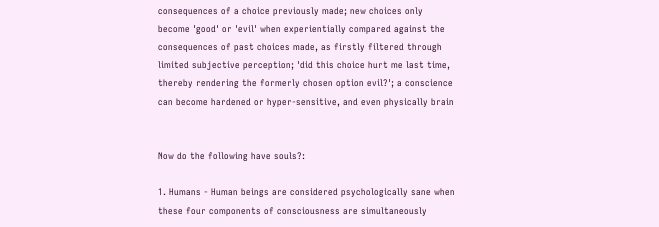consequences of a choice previously made; new choices only
become 'good' or 'evil' when experientially compared against the
consequences of past choices made, as firstly filtered through
limited subjective perception; 'did this choice hurt me last time,
thereby rendering the formerly chosen option evil?'; a conscience
can become hardened or hyper-sensitive, and even physically brain


Now do the following have souls?:

1. Humans - Human beings are considered psychologically sane when
these four components of consciousness are simultaneously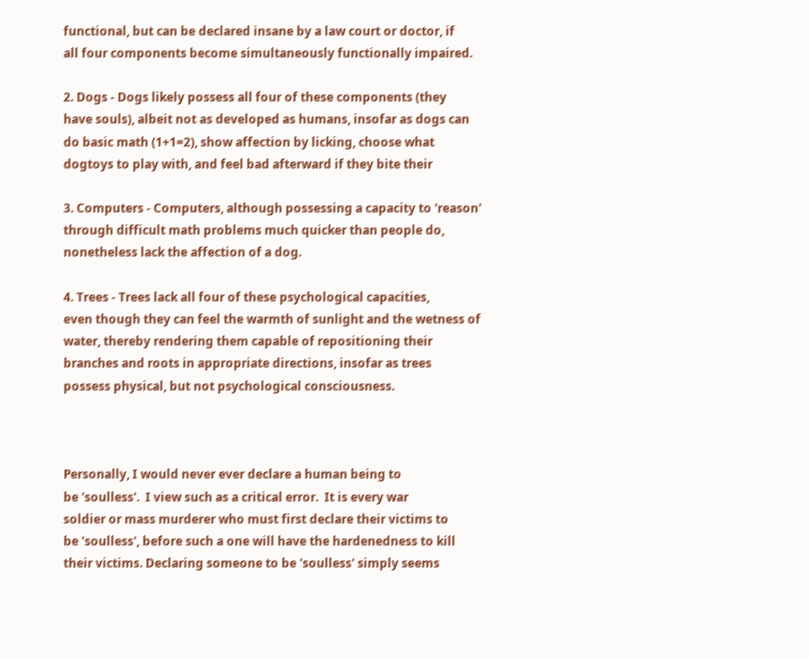functional, but can be declared insane by a law court or doctor, if
all four components become simultaneously functionally impaired.

2. Dogs - Dogs likely possess all four of these components (they
have souls), albeit not as developed as humans, insofar as dogs can
do basic math (1+1=2), show affection by licking, choose what
dogtoys to play with, and feel bad afterward if they bite their

3. Computers - Computers, although possessing a capacity to 'reason'
through difficult math problems much quicker than people do,
nonetheless lack the affection of a dog.

4. Trees - Trees lack all four of these psychological capacities,
even though they can feel the warmth of sunlight and the wetness of
water, thereby rendering them capable of repositioning their
branches and roots in appropriate directions, insofar as trees
possess physical, but not psychological consciousness.



Personally, I would never ever declare a human being to
be 'soulless'.  I view such as a critical error.  It is every war
soldier or mass murderer who must first declare their victims to
be 'soulless', before such a one will have the hardenedness to kill
their victims. Declaring someone to be 'soulless' simply seems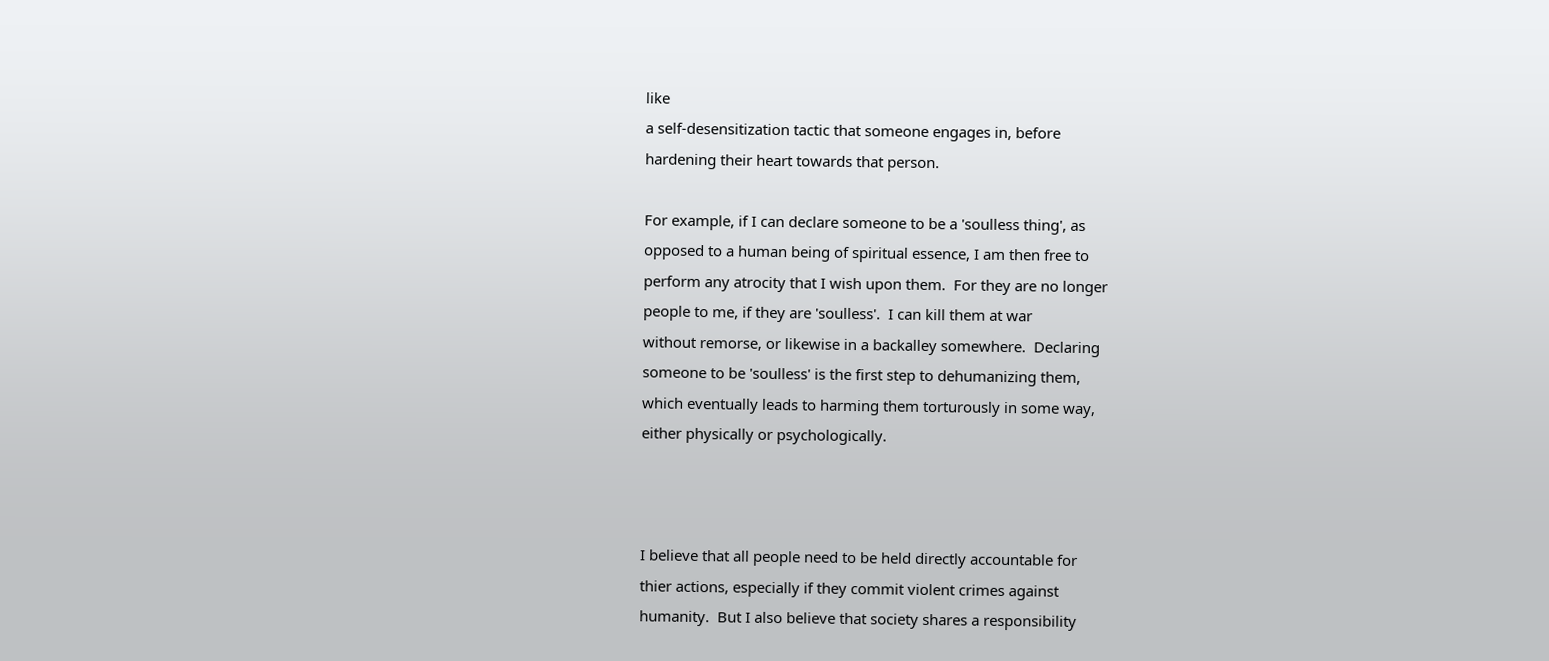like
a self-desensitization tactic that someone engages in, before
hardening their heart towards that person.

For example, if I can declare someone to be a 'soulless thing', as
opposed to a human being of spiritual essence, I am then free to
perform any atrocity that I wish upon them.  For they are no longer
people to me, if they are 'soulless'.  I can kill them at war
without remorse, or likewise in a backalley somewhere.  Declaring
someone to be 'soulless' is the first step to dehumanizing them,
which eventually leads to harming them torturously in some way,
either physically or psychologically.



I believe that all people need to be held directly accountable for
thier actions, especially if they commit violent crimes against
humanity.  But I also believe that society shares a responsibility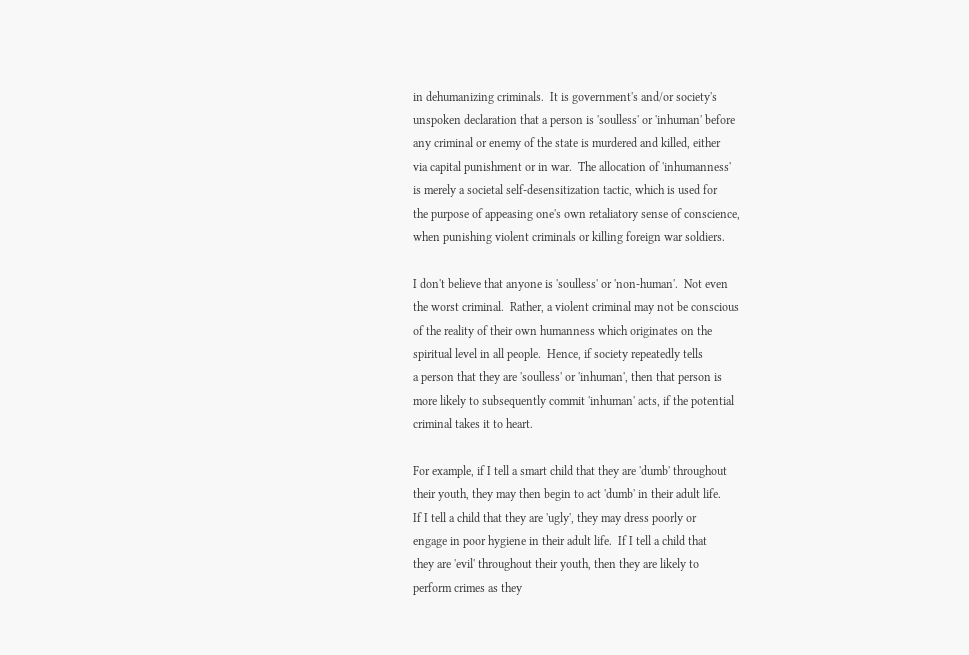in dehumanizing criminals.  It is government's and/or society's
unspoken declaration that a person is 'soulless' or 'inhuman' before
any criminal or enemy of the state is murdered and killed, either
via capital punishment or in war.  The allocation of 'inhumanness'
is merely a societal self-desensitization tactic, which is used for
the purpose of appeasing one's own retaliatory sense of conscience,
when punishing violent criminals or killing foreign war soldiers.

I don't believe that anyone is 'soulless' or 'non-human'.  Not even
the worst criminal.  Rather, a violent criminal may not be conscious
of the reality of their own humanness which originates on the
spiritual level in all people.  Hence, if society repeatedly tells
a person that they are 'soulless' or 'inhuman', then that person is
more likely to subsequently commit 'inhuman' acts, if the potential
criminal takes it to heart.

For example, if I tell a smart child that they are 'dumb' throughout
their youth, they may then begin to act 'dumb' in their adult life.
If I tell a child that they are 'ugly', they may dress poorly or
engage in poor hygiene in their adult life.  If I tell a child that
they are 'evil' throughout their youth, then they are likely to
perform crimes as they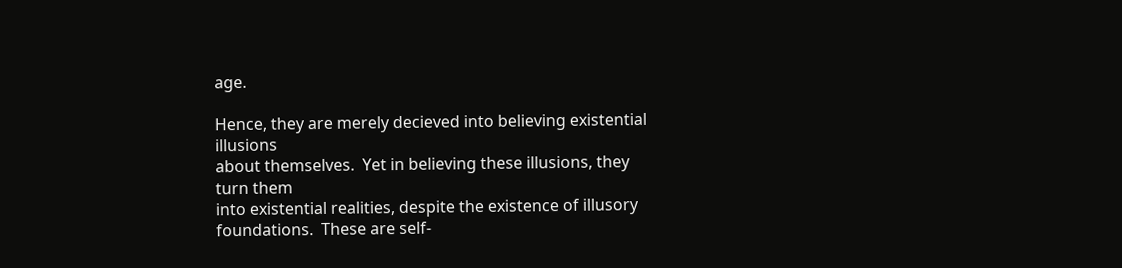age.

Hence, they are merely decieved into believing existential illusions
about themselves.  Yet in believing these illusions, they turn them
into existential realities, despite the existence of illusory
foundations.  These are self-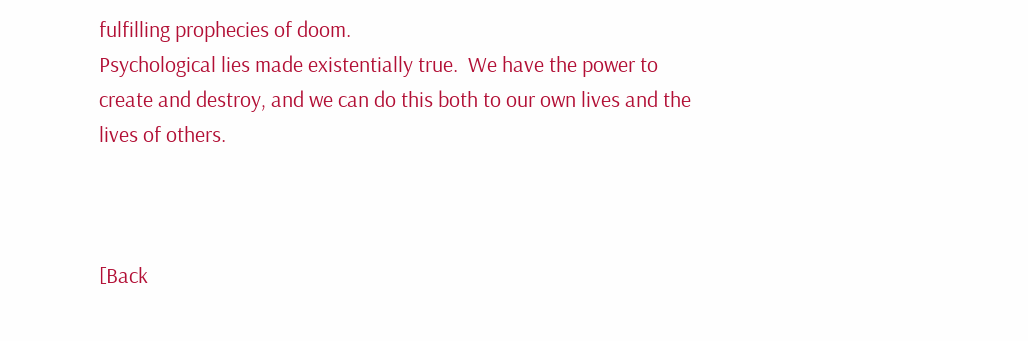fulfilling prophecies of doom.
Psychological lies made existentially true.  We have the power to
create and destroy, and we can do this both to our own lives and the
lives of others.



[Back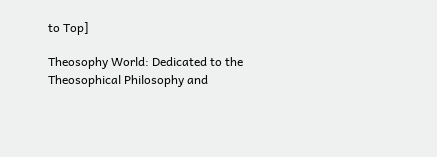to Top]

Theosophy World: Dedicated to the Theosophical Philosophy and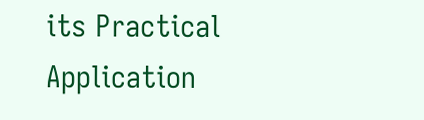its Practical Application